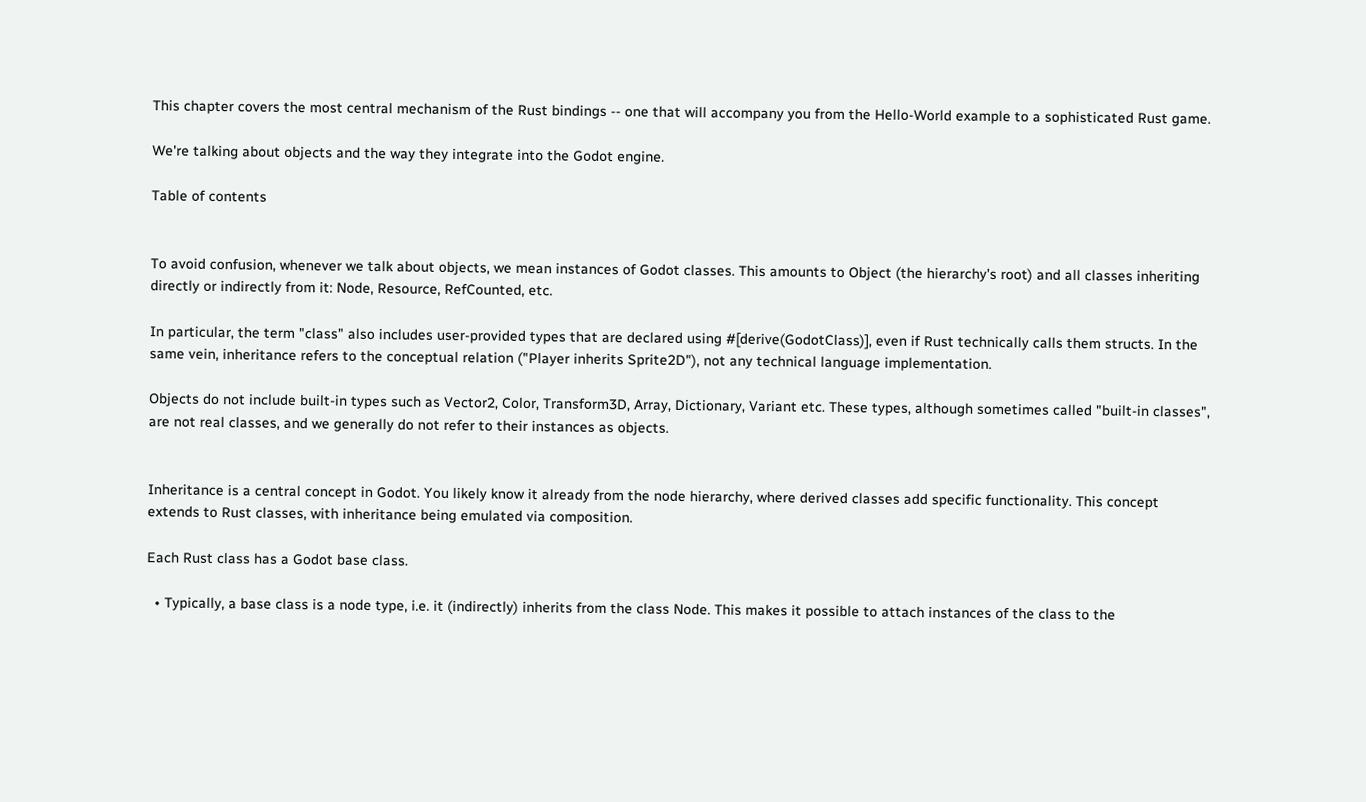This chapter covers the most central mechanism of the Rust bindings -- one that will accompany you from the Hello-World example to a sophisticated Rust game.

We're talking about objects and the way they integrate into the Godot engine.

Table of contents


To avoid confusion, whenever we talk about objects, we mean instances of Godot classes. This amounts to Object (the hierarchy's root) and all classes inheriting directly or indirectly from it: Node, Resource, RefCounted, etc.

In particular, the term "class" also includes user-provided types that are declared using #[derive(GodotClass)], even if Rust technically calls them structs. In the same vein, inheritance refers to the conceptual relation ("Player inherits Sprite2D"), not any technical language implementation.

Objects do not include built-in types such as Vector2, Color, Transform3D, Array, Dictionary, Variant etc. These types, although sometimes called "built-in classes", are not real classes, and we generally do not refer to their instances as objects.


Inheritance is a central concept in Godot. You likely know it already from the node hierarchy, where derived classes add specific functionality. This concept extends to Rust classes, with inheritance being emulated via composition.

Each Rust class has a Godot base class.

  • Typically, a base class is a node type, i.e. it (indirectly) inherits from the class Node. This makes it possible to attach instances of the class to the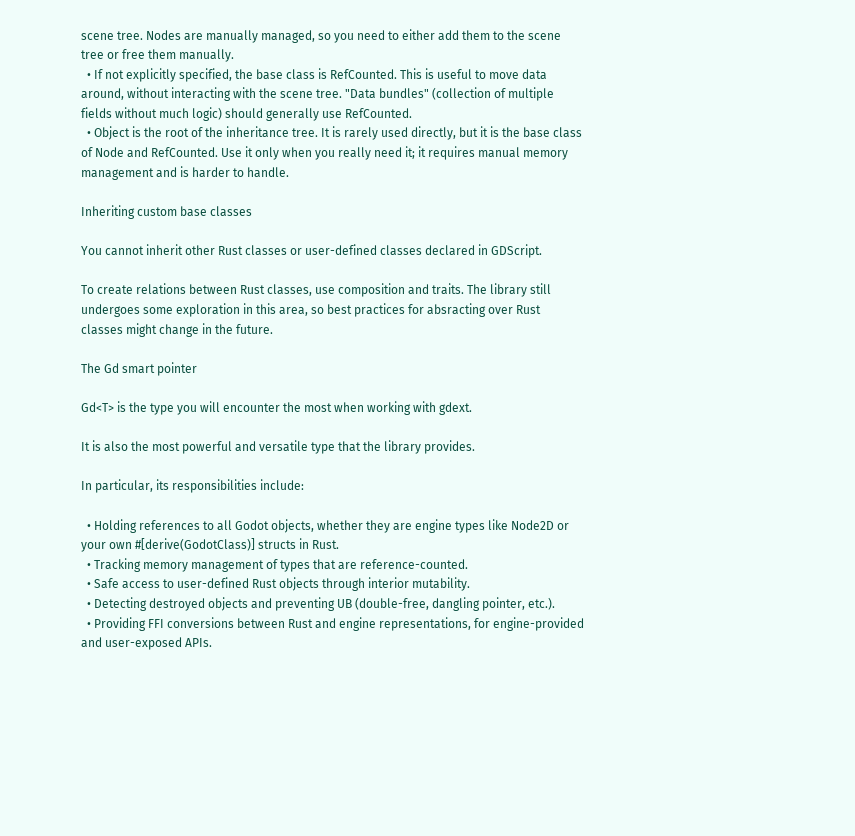scene tree. Nodes are manually managed, so you need to either add them to the scene tree or free them manually.
  • If not explicitly specified, the base class is RefCounted. This is useful to move data around, without interacting with the scene tree. "Data bundles" (collection of multiple fields without much logic) should generally use RefCounted.
  • Object is the root of the inheritance tree. It is rarely used directly, but it is the base class of Node and RefCounted. Use it only when you really need it; it requires manual memory management and is harder to handle.

Inheriting custom base classes

You cannot inherit other Rust classes or user-defined classes declared in GDScript.

To create relations between Rust classes, use composition and traits. The library still undergoes some exploration in this area, so best practices for absracting over Rust classes might change in the future.

The Gd smart pointer

Gd<T> is the type you will encounter the most when working with gdext.

It is also the most powerful and versatile type that the library provides.

In particular, its responsibilities include:

  • Holding references to all Godot objects, whether they are engine types like Node2D or your own #[derive(GodotClass)] structs in Rust.
  • Tracking memory management of types that are reference-counted.
  • Safe access to user-defined Rust objects through interior mutability.
  • Detecting destroyed objects and preventing UB (double-free, dangling pointer, etc.).
  • Providing FFI conversions between Rust and engine representations, for engine-provided and user-exposed APIs.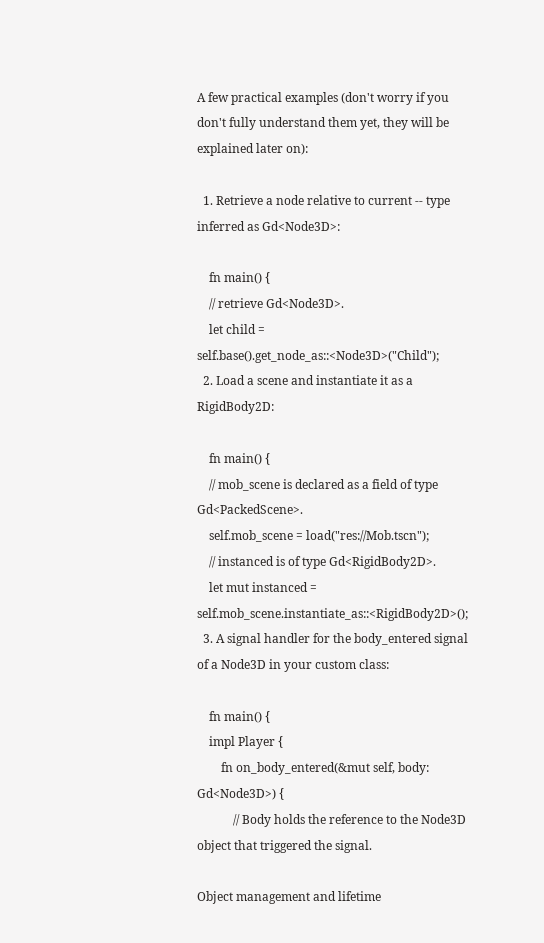A few practical examples (don't worry if you don't fully understand them yet, they will be explained later on):

  1. Retrieve a node relative to current -- type inferred as Gd<Node3D>:

    fn main() {
    // retrieve Gd<Node3D>.
    let child = self.base().get_node_as::<Node3D>("Child");
  2. Load a scene and instantiate it as a RigidBody2D:

    fn main() {
    // mob_scene is declared as a field of type Gd<PackedScene>.
    self.mob_scene = load("res://Mob.tscn");
    // instanced is of type Gd<RigidBody2D>.
    let mut instanced = self.mob_scene.instantiate_as::<RigidBody2D>();
  3. A signal handler for the body_entered signal of a Node3D in your custom class:

    fn main() {
    impl Player {
        fn on_body_entered(&mut self, body: Gd<Node3D>) {
            // Body holds the reference to the Node3D object that triggered the signal.

Object management and lifetime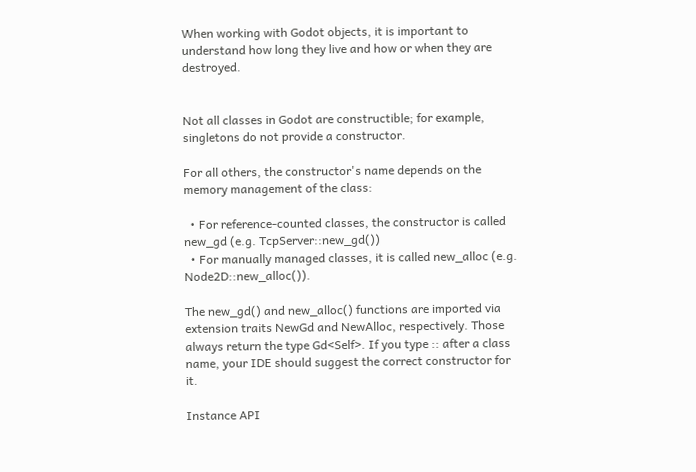When working with Godot objects, it is important to understand how long they live and how or when they are destroyed.


Not all classes in Godot are constructible; for example, singletons do not provide a constructor.

For all others, the constructor's name depends on the memory management of the class:

  • For reference-counted classes, the constructor is called new_gd (e.g. TcpServer::new_gd())
  • For manually managed classes, it is called new_alloc (e.g. Node2D::new_alloc()).

The new_gd() and new_alloc() functions are imported via extension traits NewGd and NewAlloc, respectively. Those always return the type Gd<Self>. If you type :: after a class name, your IDE should suggest the correct constructor for it.

Instance API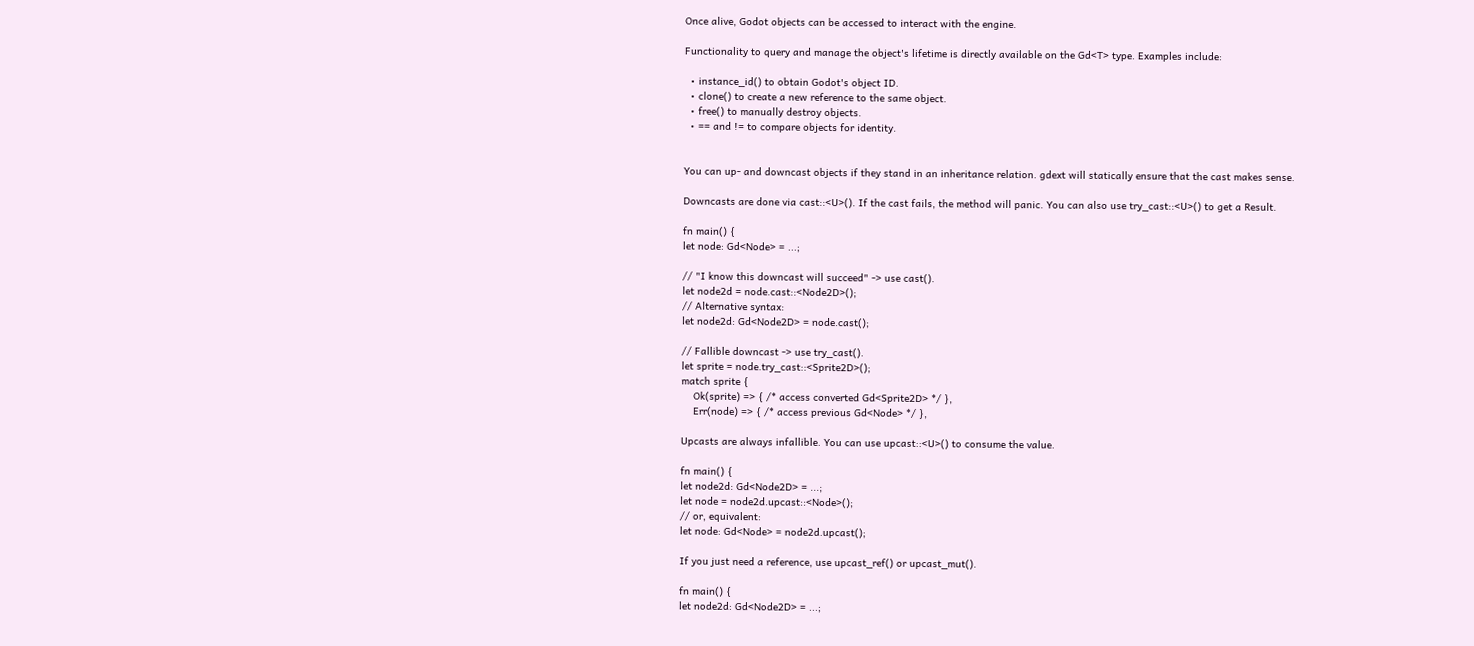Once alive, Godot objects can be accessed to interact with the engine.

Functionality to query and manage the object's lifetime is directly available on the Gd<T> type. Examples include:

  • instance_id() to obtain Godot's object ID.
  • clone() to create a new reference to the same object.
  • free() to manually destroy objects.
  • == and != to compare objects for identity.


You can up- and downcast objects if they stand in an inheritance relation. gdext will statically ensure that the cast makes sense.

Downcasts are done via cast::<U>(). If the cast fails, the method will panic. You can also use try_cast::<U>() to get a Result.

fn main() {
let node: Gd<Node> = ...;

// "I know this downcast will succeed" -> use cast().
let node2d = node.cast::<Node2D>();
// Alternative syntax:
let node2d: Gd<Node2D> = node.cast();

// Fallible downcast -> use try_cast().
let sprite = node.try_cast::<Sprite2D>();
match sprite {
    Ok(sprite) => { /* access converted Gd<Sprite2D> */ },
    Err(node) => { /* access previous Gd<Node> */ },

Upcasts are always infallible. You can use upcast::<U>() to consume the value.

fn main() {
let node2d: Gd<Node2D> = ...;
let node = node2d.upcast::<Node>();
// or, equivalent:
let node: Gd<Node> = node2d.upcast();

If you just need a reference, use upcast_ref() or upcast_mut().

fn main() {
let node2d: Gd<Node2D> = ...;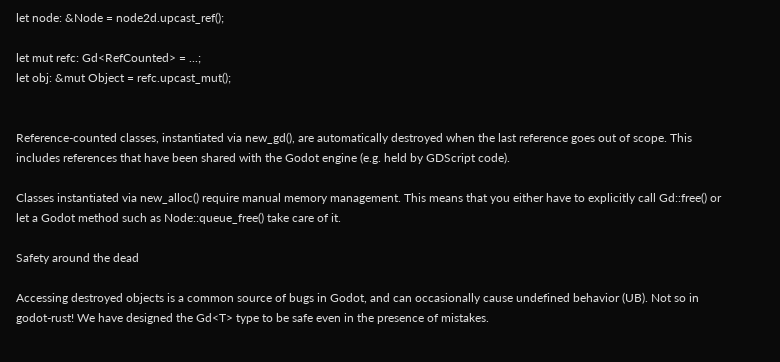let node: &Node = node2d.upcast_ref();

let mut refc: Gd<RefCounted> = ...;
let obj: &mut Object = refc.upcast_mut();


Reference-counted classes, instantiated via new_gd(), are automatically destroyed when the last reference goes out of scope. This includes references that have been shared with the Godot engine (e.g. held by GDScript code).

Classes instantiated via new_alloc() require manual memory management. This means that you either have to explicitly call Gd::free() or let a Godot method such as Node::queue_free() take care of it.

Safety around the dead

Accessing destroyed objects is a common source of bugs in Godot, and can occasionally cause undefined behavior (UB). Not so in godot-rust! We have designed the Gd<T> type to be safe even in the presence of mistakes.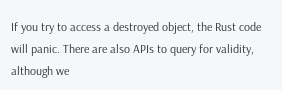If you try to access a destroyed object, the Rust code will panic. There are also APIs to query for validity, although we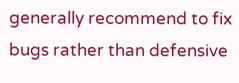generally recommend to fix bugs rather than defensive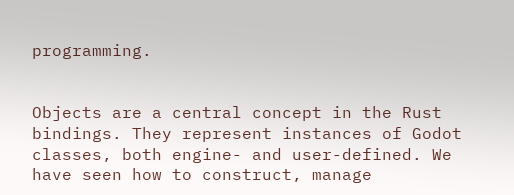programming.


Objects are a central concept in the Rust bindings. They represent instances of Godot classes, both engine- and user-defined. We have seen how to construct, manage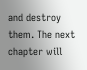and destroy them. The next chapter will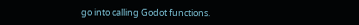go into calling Godot functions.